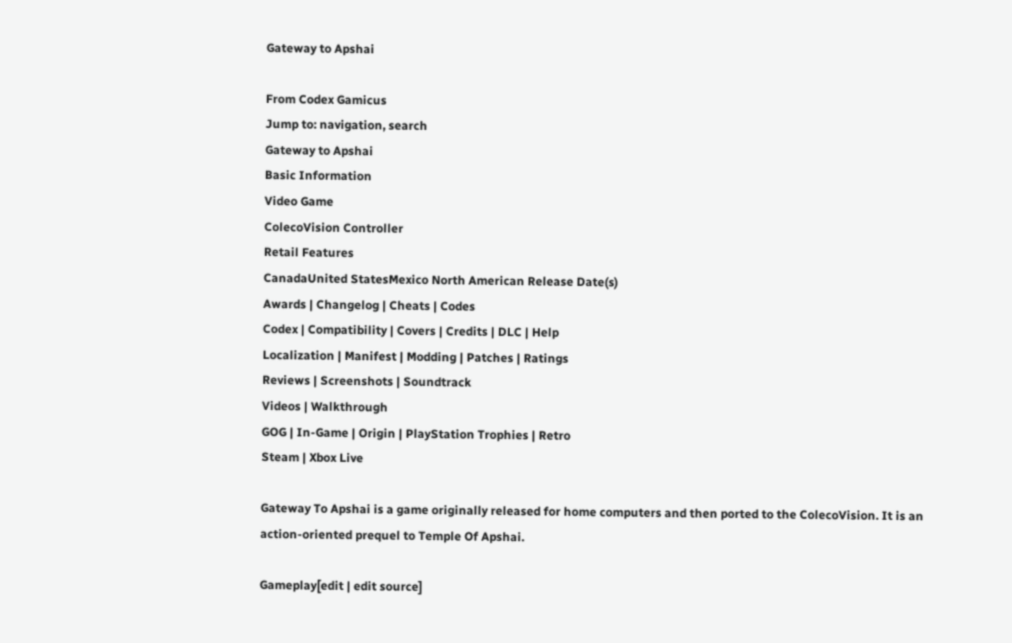Gateway to Apshai

From Codex Gamicus
Jump to: navigation, search
Gateway to Apshai
Basic Information
Video Game
ColecoVision Controller
Retail Features
CanadaUnited StatesMexico North American Release Date(s)
Awards | Changelog | Cheats | Codes
Codex | Compatibility | Covers | Credits | DLC | Help
Localization | Manifest | Modding | Patches | Ratings
Reviews | Screenshots | Soundtrack
Videos | Walkthrough
GOG | In-Game | Origin | PlayStation Trophies | Retro
Steam | Xbox Live

Gateway To Apshai is a game originally released for home computers and then ported to the ColecoVision. It is an action-oriented prequel to Temple Of Apshai.

Gameplay[edit | edit source]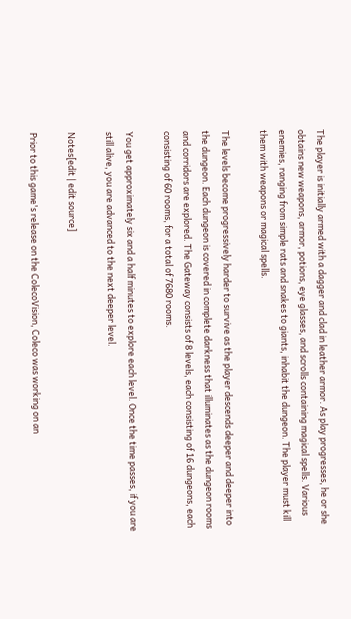The player is initially armed with a dagger and clad in leather armor. As play progresses, he or she obtains new weapons, armor, potions, eye glasses, and scrolls containing magical spells. Various enemies, ranging from simple rats and snakes to giants, inhabit the dungeon. The player must kill them with weapons or magical spells.

The levels become progressively harder to survive as the player descends deeper and deeper into the dungeon. Each dungeon is covered in complete darkness that illuminates as the dungeon rooms and corridors are explored. The Gateway consists of 8 levels, each consisting of 16 dungeons, each consisting of 60 rooms, for a total of 7680 rooms.

You get approximately six and a half minutes to explore each level. Once the time passes, if you are still alive, you are advanced to the next deeper level.

Notes[edit | edit source]

Prior to this game's release on the ColecoVision, Coleco was working on an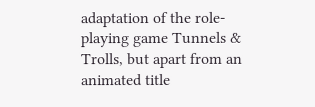adaptation of the role-playing game Tunnels & Trolls, but apart from an animated title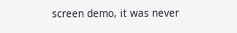screen demo, it was never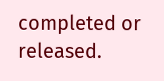completed or released.